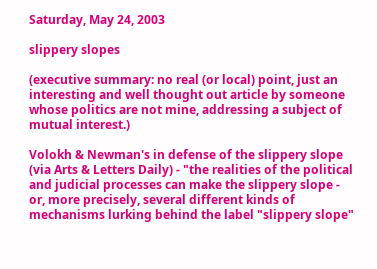Saturday, May 24, 2003

slippery slopes

(executive summary: no real (or local) point, just an interesting and well thought out article by someone whose politics are not mine, addressing a subject of mutual interest.)

Volokh & Newman's in defense of the slippery slope (via Arts & Letters Daily) - "the realities of the political and judicial processes can make the slippery slope - or, more precisely, several different kinds of mechanisms lurking behind the label "slippery slope"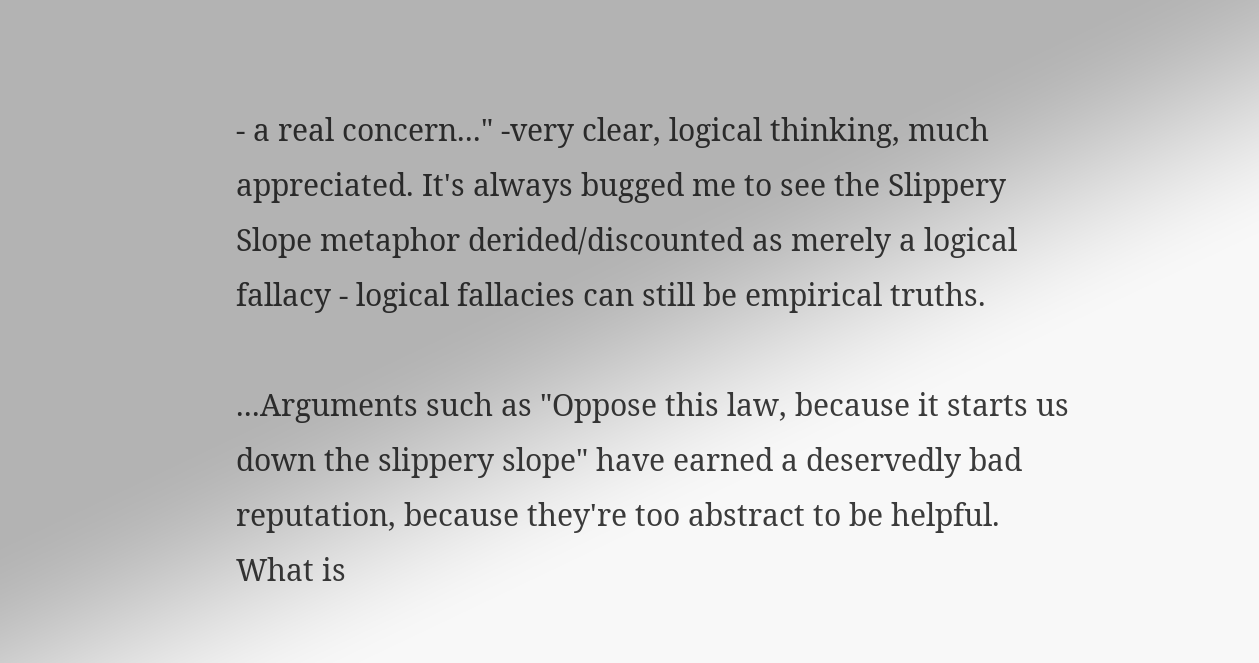- a real concern..." -very clear, logical thinking, much appreciated. It's always bugged me to see the Slippery Slope metaphor derided/discounted as merely a logical fallacy - logical fallacies can still be empirical truths.

...Arguments such as "Oppose this law, because it starts us down the slippery slope" have earned a deservedly bad reputation, because they're too abstract to be helpful.
What is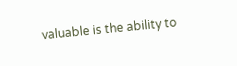valuable is the ability to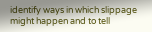identify ways in which slippage might happen and to tell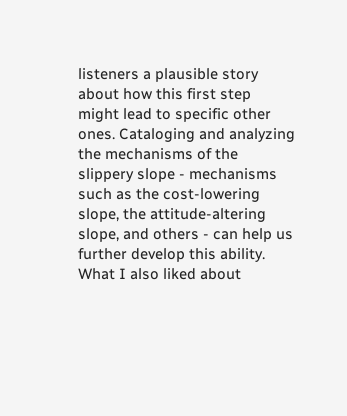listeners a plausible story about how this first step might lead to specific other ones. Cataloging and analyzing the mechanisms of the slippery slope - mechanisms such as the cost-lowering slope, the attitude-altering slope, and others - can help us further develop this ability.
What I also liked about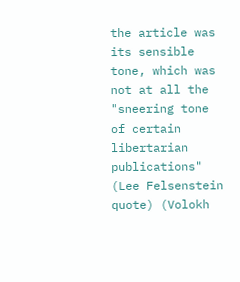the article was its sensible tone, which was not at all the "sneering tone of certain libertarian publications" (Lee Felsenstein quote) (Volokh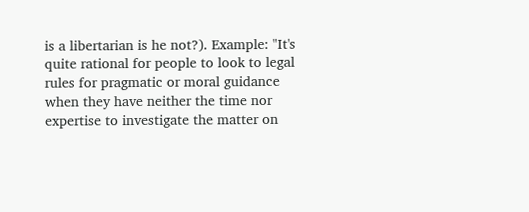is a libertarian is he not?). Example: "It's quite rational for people to look to legal rules for pragmatic or moral guidance when they have neither the time nor expertise to investigate the matter on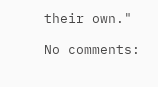their own."

No comments: